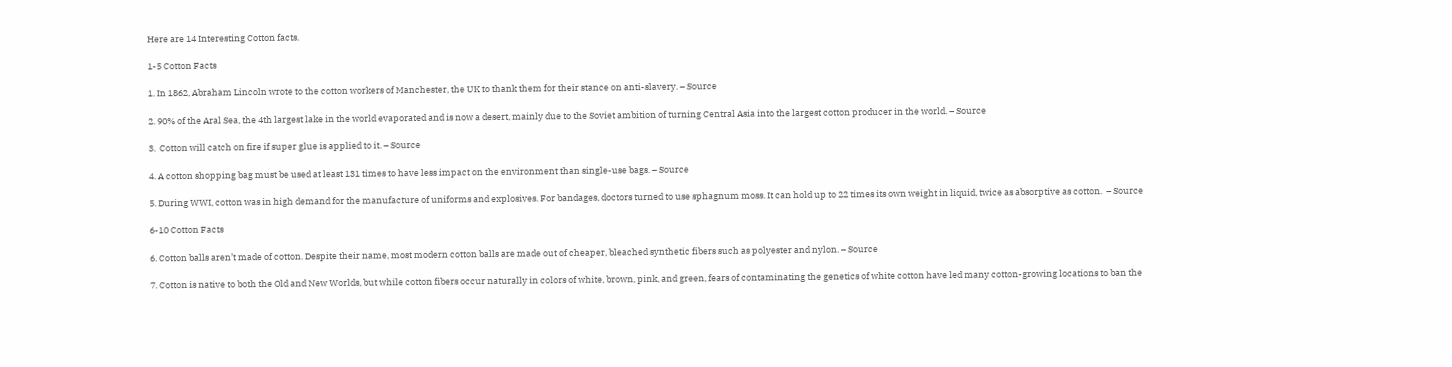Here are 14 Interesting Cotton facts.

1-5 Cotton Facts

1. In 1862, Abraham Lincoln wrote to the cotton workers of Manchester, the UK to thank them for their stance on anti-slavery. – Source

2. 90% of the Aral Sea, the 4th largest lake in the world evaporated and is now a desert, mainly due to the Soviet ambition of turning Central Asia into the largest cotton producer in the world. – Source

3.  Cotton will catch on fire if super glue is applied to it. – Source

4. A cotton shopping bag must be used at least 131 times to have less impact on the environment than single-use bags. – Source

5. During WWI, cotton was in high demand for the manufacture of uniforms and explosives. For bandages, doctors turned to use sphagnum moss. It can hold up to 22 times its own weight in liquid, twice as absorptive as cotton.  – Source

6-10 Cotton Facts

6. Cotton balls aren’t made of cotton. Despite their name, most modern cotton balls are made out of cheaper, bleached synthetic fibers such as polyester and nylon. – Source

7. Cotton is native to both the Old and New Worlds, but while cotton fibers occur naturally in colors of white, brown, pink, and green, fears of contaminating the genetics of white cotton have led many cotton-growing locations to ban the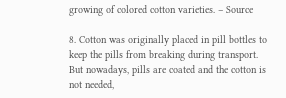growing of colored cotton varieties. – Source

8. Cotton was originally placed in pill bottles to keep the pills from breaking during transport. But nowadays, pills are coated and the cotton is not needed,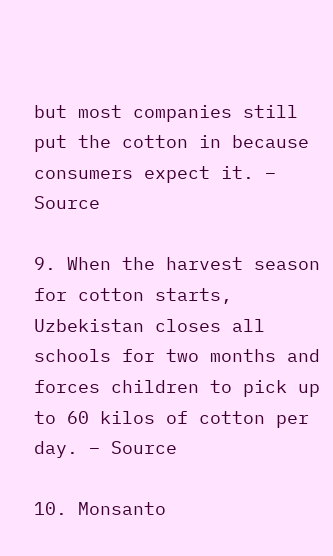but most companies still put the cotton in because consumers expect it. – Source

9. When the harvest season for cotton starts, Uzbekistan closes all schools for two months and forces children to pick up to 60 kilos of cotton per day. – Source

10. Monsanto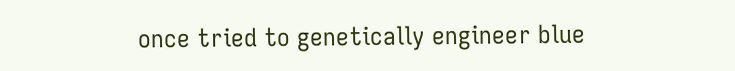once tried to genetically engineer blue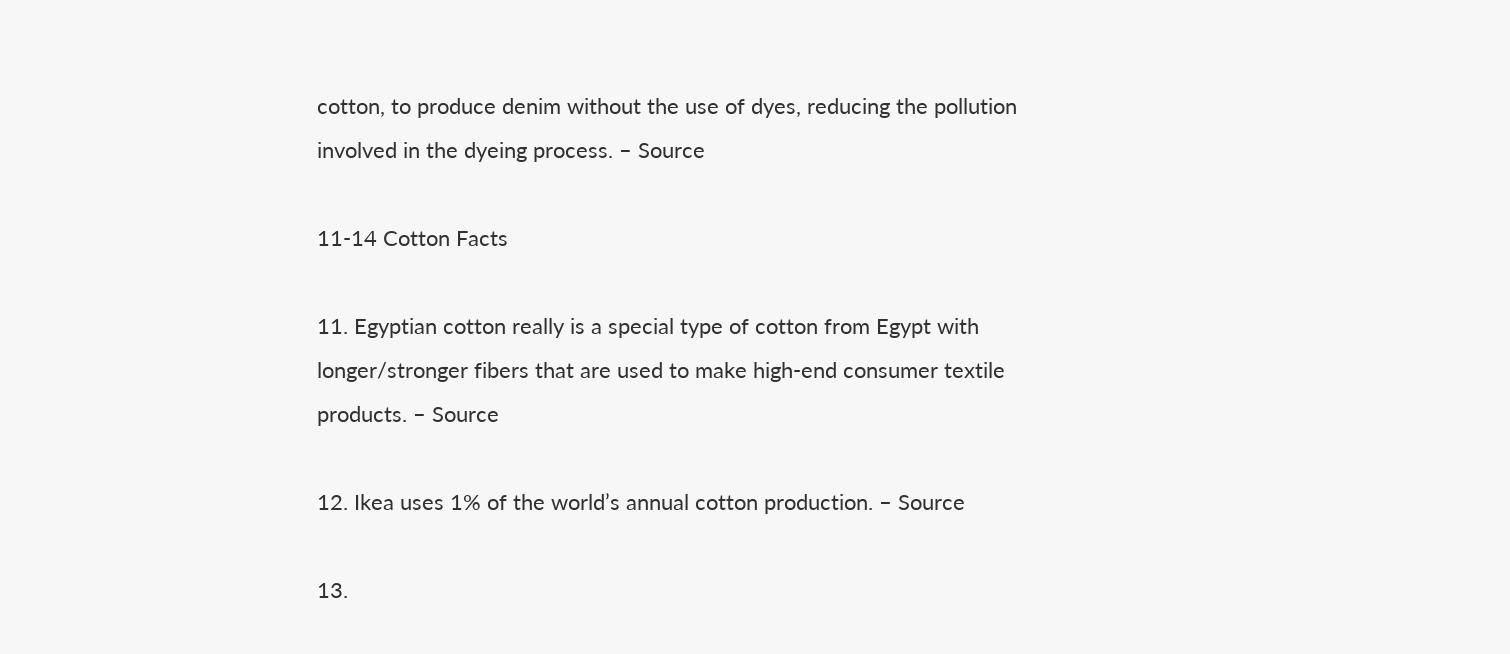cotton, to produce denim without the use of dyes, reducing the pollution involved in the dyeing process. – Source

11-14 Cotton Facts

11. Egyptian cotton really is a special type of cotton from Egypt with longer/stronger fibers that are used to make high-end consumer textile products. – Source

12. Ikea uses 1% of the world’s annual cotton production. – Source

13.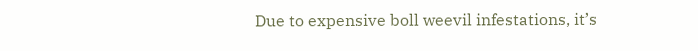Due to expensive boll weevil infestations, it’s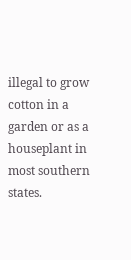illegal to grow cotton in a garden or as a houseplant in most southern states.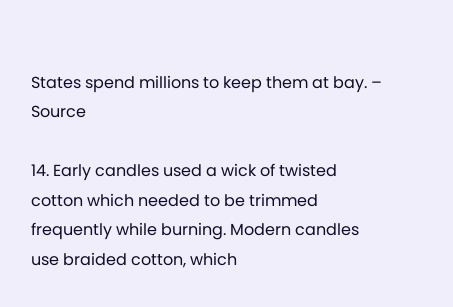States spend millions to keep them at bay. – Source

14. Early candles used a wick of twisted cotton which needed to be trimmed frequently while burning. Modern candles use braided cotton, which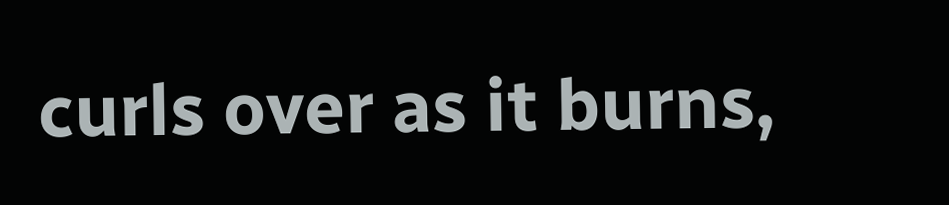curls over as it burns,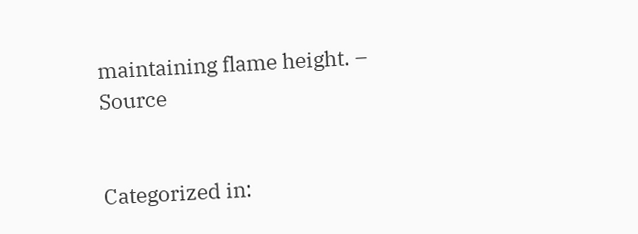maintaining flame height. – Source


Categorized in: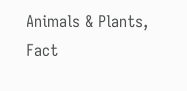Animals & Plants, Fact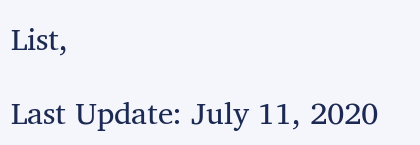List,

Last Update: July 11, 2020